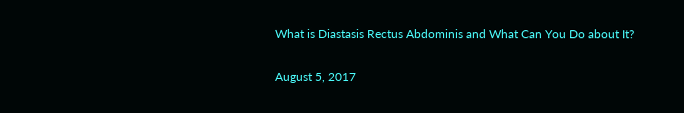What is Diastasis Rectus Abdominis and What Can You Do about It?

August 5, 2017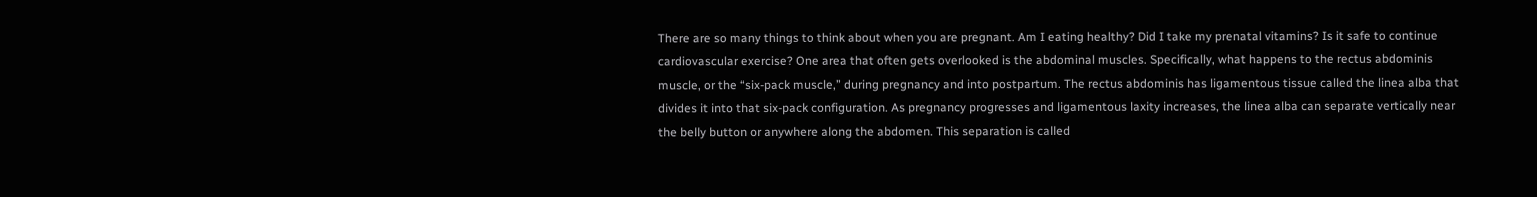There are so many things to think about when you are pregnant. Am I eating healthy? Did I take my prenatal vitamins? Is it safe to continue cardiovascular exercise? One area that often gets overlooked is the abdominal muscles. Specifically, what happens to the rectus abdominis muscle, or the “six-pack muscle,” during pregnancy and into postpartum. The rectus abdominis has ligamentous tissue called the linea alba that divides it into that six-pack configuration. As pregnancy progresses and ligamentous laxity increases, the linea alba can separate vertically near the belly button or anywhere along the abdomen. This separation is called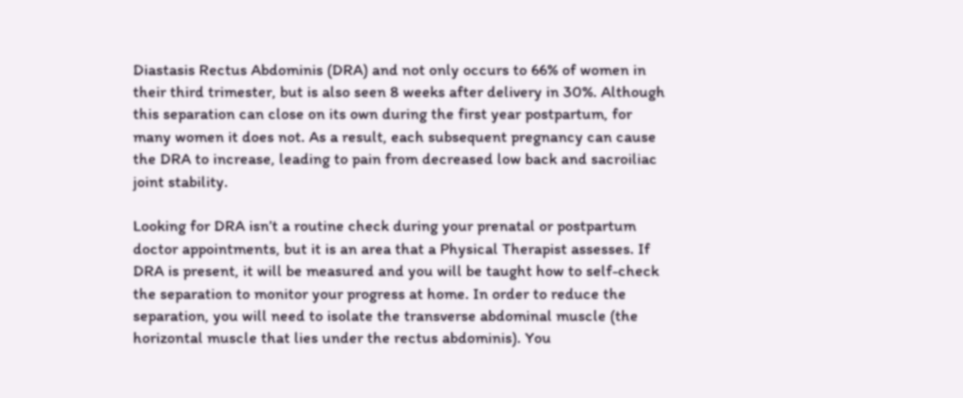Diastasis Rectus Abdominis (DRA) and not only occurs to 66% of women in their third trimester, but is also seen 8 weeks after delivery in 30%. Although this separation can close on its own during the first year postpartum, for many women it does not. As a result, each subsequent pregnancy can cause the DRA to increase, leading to pain from decreased low back and sacroiliac joint stability.

Looking for DRA isn’t a routine check during your prenatal or postpartum doctor appointments, but it is an area that a Physical Therapist assesses. If DRA is present, it will be measured and you will be taught how to self-check the separation to monitor your progress at home. In order to reduce the separation, you will need to isolate the transverse abdominal muscle (the horizontal muscle that lies under the rectus abdominis). You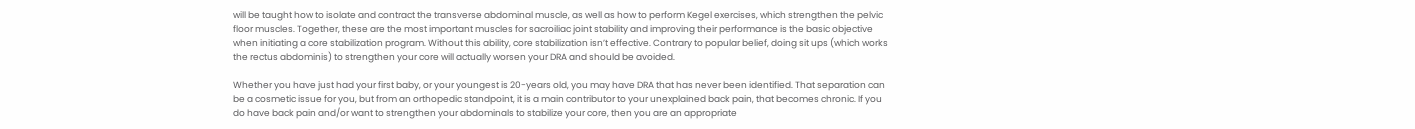will be taught how to isolate and contract the transverse abdominal muscle, as well as how to perform Kegel exercises, which strengthen the pelvic floor muscles. Together, these are the most important muscles for sacroiliac joint stability and improving their performance is the basic objective when initiating a core stabilization program. Without this ability, core stabilization isn’t effective. Contrary to popular belief, doing sit ups (which works the rectus abdominis) to strengthen your core will actually worsen your DRA and should be avoided.

Whether you have just had your first baby, or your youngest is 20-years old, you may have DRA that has never been identified. That separation can be a cosmetic issue for you, but from an orthopedic standpoint, it is a main contributor to your unexplained back pain, that becomes chronic. If you do have back pain and/or want to strengthen your abdominals to stabilize your core, then you are an appropriate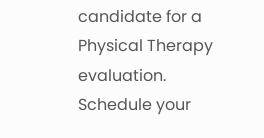candidate for a Physical Therapy evaluation. Schedule your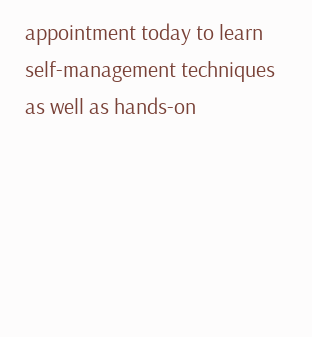appointment today to learn self-management techniques as well as hands-on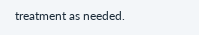treatment as needed.